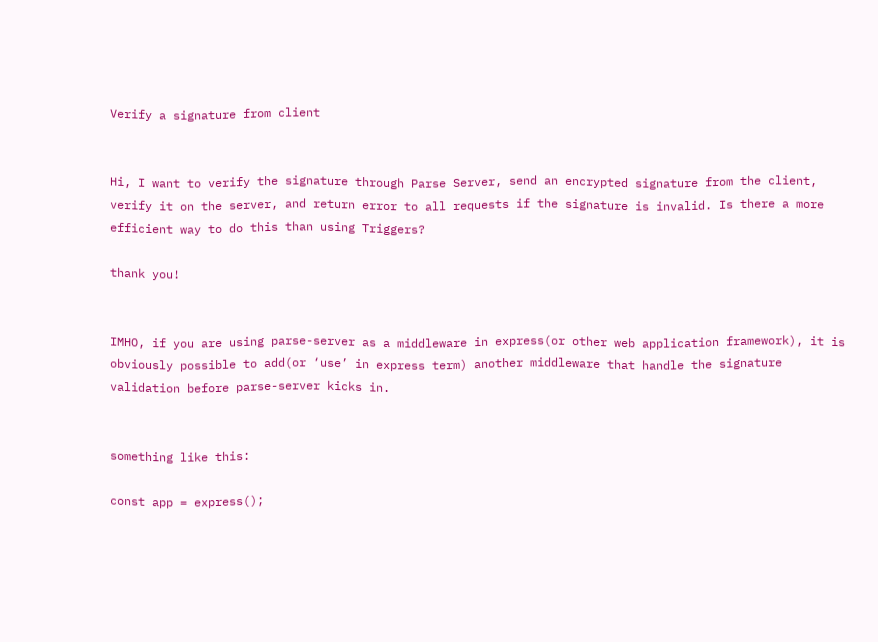Verify a signature from client


Hi, I want to verify the signature through Parse Server, send an encrypted signature from the client, verify it on the server, and return error to all requests if the signature is invalid. Is there a more efficient way to do this than using Triggers?

thank you!


IMHO, if you are using parse-server as a middleware in express(or other web application framework), it is obviously possible to add(or ‘use’ in express term) another middleware that handle the signature validation before parse-server kicks in.


something like this:

const app = express();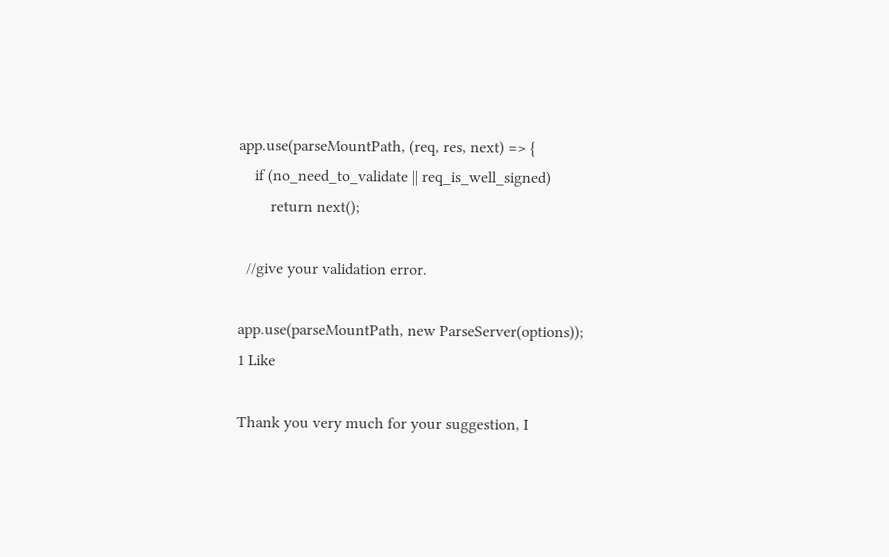app.use(parseMountPath, (req, res, next) => {
    if (no_need_to_validate || req_is_well_signed)
        return next();

  //give your validation error.

app.use(parseMountPath, new ParseServer(options));
1 Like

Thank you very much for your suggestion, I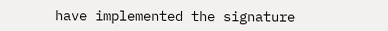have implemented the signature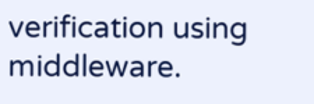verification using middleware.